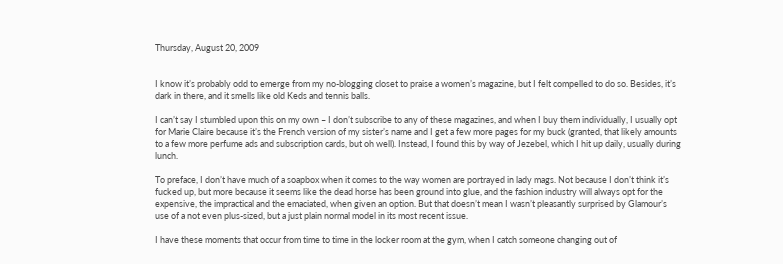Thursday, August 20, 2009


I know it’s probably odd to emerge from my no-blogging closet to praise a women’s magazine, but I felt compelled to do so. Besides, it’s dark in there, and it smells like old Keds and tennis balls.

I can’t say I stumbled upon this on my own – I don’t subscribe to any of these magazines, and when I buy them individually, I usually opt for Marie Claire because it’s the French version of my sister’s name and I get a few more pages for my buck (granted, that likely amounts to a few more perfume ads and subscription cards, but oh well). Instead, I found this by way of Jezebel, which I hit up daily, usually during lunch.

To preface, I don’t have much of a soapbox when it comes to the way women are portrayed in lady mags. Not because I don’t think it’s fucked up, but more because it seems like the dead horse has been ground into glue, and the fashion industry will always opt for the expensive, the impractical and the emaciated, when given an option. But that doesn’t mean I wasn’t pleasantly surprised by Glamour’s use of a not even plus-sized, but a just plain normal model in its most recent issue.

I have these moments that occur from time to time in the locker room at the gym, when I catch someone changing out of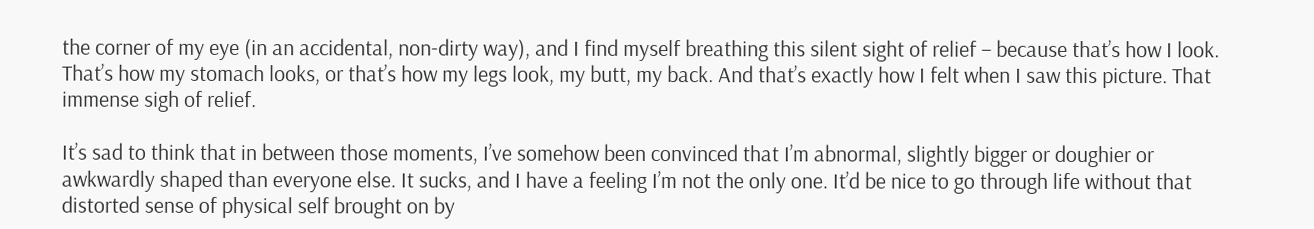the corner of my eye (in an accidental, non-dirty way), and I find myself breathing this silent sight of relief – because that’s how I look. That’s how my stomach looks, or that’s how my legs look, my butt, my back. And that’s exactly how I felt when I saw this picture. That immense sigh of relief.

It’s sad to think that in between those moments, I’ve somehow been convinced that I’m abnormal, slightly bigger or doughier or awkwardly shaped than everyone else. It sucks, and I have a feeling I’m not the only one. It’d be nice to go through life without that distorted sense of physical self brought on by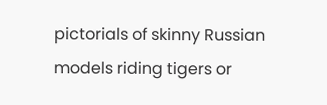pictorials of skinny Russian models riding tigers or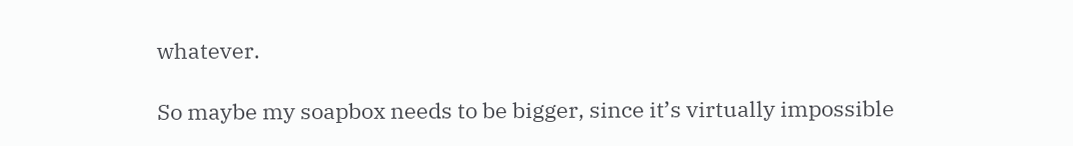whatever.

So maybe my soapbox needs to be bigger, since it’s virtually impossible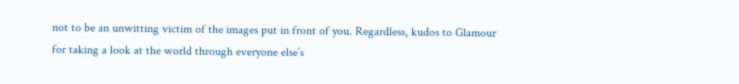not to be an unwitting victim of the images put in front of you. Regardless, kudos to Glamour for taking a look at the world through everyone else’s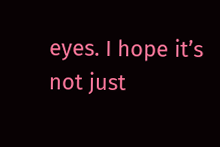eyes. I hope it’s not just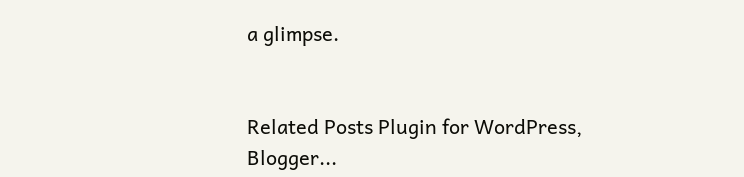a glimpse.


Related Posts Plugin for WordPress, Blogger...